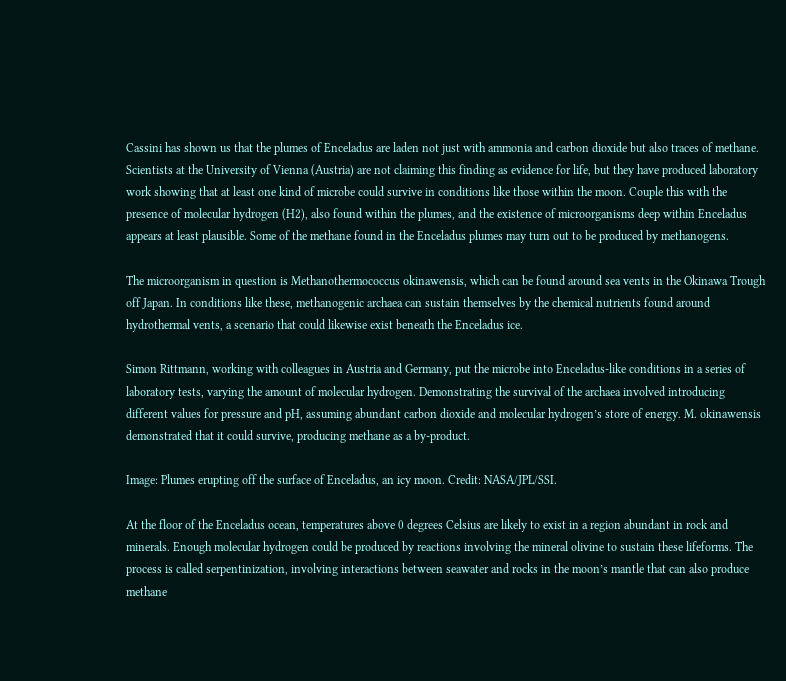Cassini has shown us that the plumes of Enceladus are laden not just with ammonia and carbon dioxide but also traces of methane. Scientists at the University of Vienna (Austria) are not claiming this finding as evidence for life, but they have produced laboratory work showing that at least one kind of microbe could survive in conditions like those within the moon. Couple this with the presence of molecular hydrogen (H2), also found within the plumes, and the existence of microorganisms deep within Enceladus appears at least plausible. Some of the methane found in the Enceladus plumes may turn out to be produced by methanogens.

The microorganism in question is Methanothermococcus okinawensis, which can be found around sea vents in the Okinawa Trough off Japan. In conditions like these, methanogenic archaea can sustain themselves by the chemical nutrients found around hydrothermal vents, a scenario that could likewise exist beneath the Enceladus ice.

Simon Rittmann, working with colleagues in Austria and Germany, put the microbe into Enceladus-like conditions in a series of laboratory tests, varying the amount of molecular hydrogen. Demonstrating the survival of the archaea involved introducing different values for pressure and pH, assuming abundant carbon dioxide and molecular hydrogen’s store of energy. M. okinawensis demonstrated that it could survive, producing methane as a by-product.

Image: Plumes erupting off the surface of Enceladus, an icy moon. Credit: NASA/JPL/SSI.

At the floor of the Enceladus ocean, temperatures above 0 degrees Celsius are likely to exist in a region abundant in rock and minerals. Enough molecular hydrogen could be produced by reactions involving the mineral olivine to sustain these lifeforms. The process is called serpentinization, involving interactions between seawater and rocks in the moon’s mantle that can also produce methane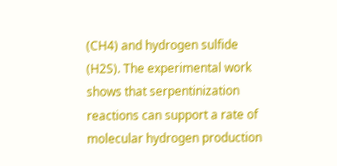(CH4) and hydrogen sulfide (H2S). The experimental work shows that serpentinization reactions can support a rate of molecular hydrogen production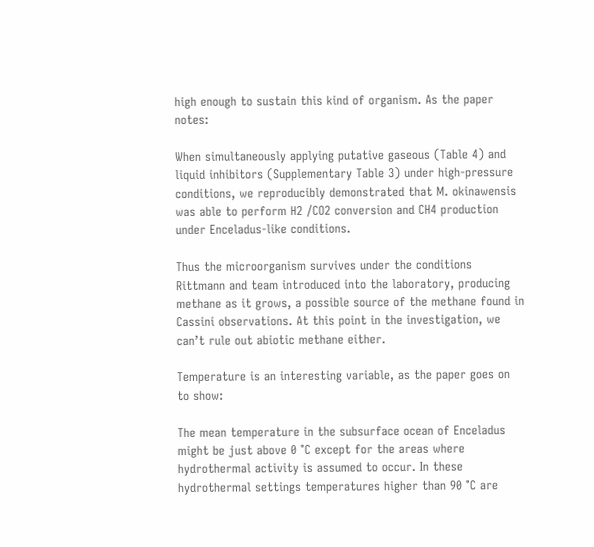high enough to sustain this kind of organism. As the paper notes:

When simultaneously applying putative gaseous (Table 4) and liquid inhibitors (Supplementary Table 3) under high-pressure conditions, we reproducibly demonstrated that M. okinawensis was able to perform H2 /CO2 conversion and CH4 production under Enceladus-like conditions.

Thus the microorganism survives under the conditions Rittmann and team introduced into the laboratory, producing methane as it grows, a possible source of the methane found in Cassini observations. At this point in the investigation, we can’t rule out abiotic methane either.

Temperature is an interesting variable, as the paper goes on to show:

The mean temperature in the subsurface ocean of Enceladus might be just above 0 °C except for the areas where hydrothermal activity is assumed to occur. In these hydrothermal settings temperatures higher than 90 °C are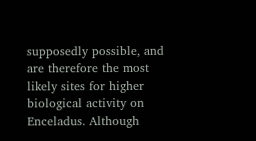supposedly possible, and are therefore the most likely sites for higher biological activity on Enceladus. Although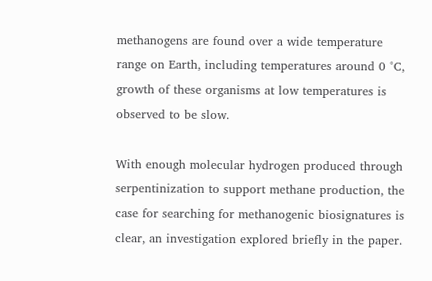methanogens are found over a wide temperature range on Earth, including temperatures around 0 °C, growth of these organisms at low temperatures is observed to be slow.

With enough molecular hydrogen produced through serpentinization to support methane production, the case for searching for methanogenic biosignatures is clear, an investigation explored briefly in the paper.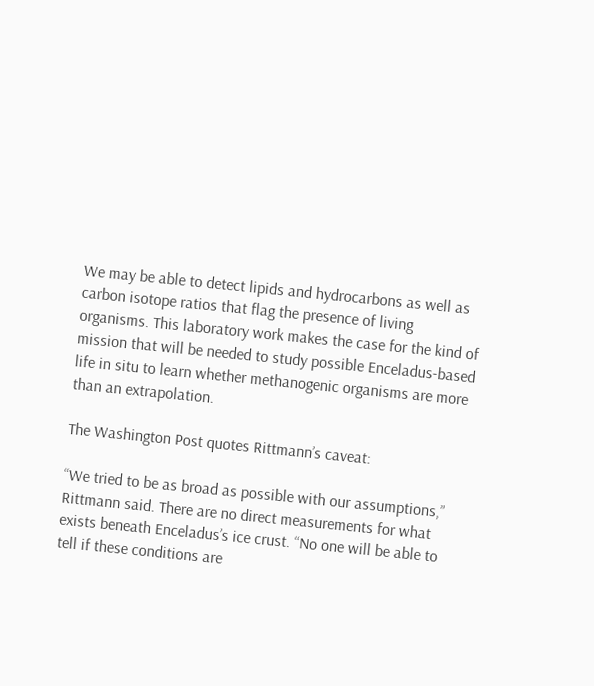We may be able to detect lipids and hydrocarbons as well as carbon isotope ratios that flag the presence of living organisms. This laboratory work makes the case for the kind of mission that will be needed to study possible Enceladus-based life in situ to learn whether methanogenic organisms are more than an extrapolation.

The Washington Post quotes Rittmann’s caveat:

“We tried to be as broad as possible with our assumptions,” Rittmann said. There are no direct measurements for what exists beneath Enceladus’s ice crust. “No one will be able to tell if these conditions are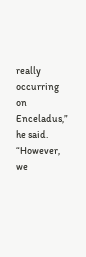really occurring on Enceladus,” he said. “However, we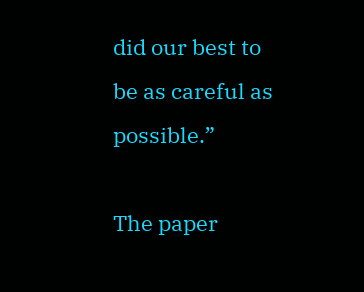did our best to be as careful as possible.”

The paper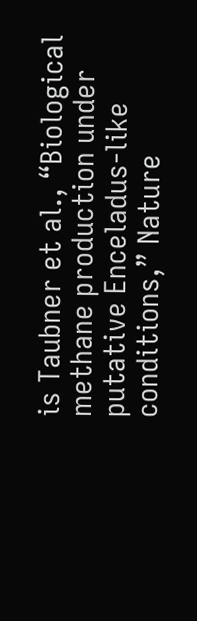is Taubner et al., “Biological methane production under putative Enceladus-like conditions,” Nature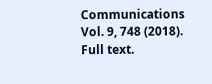Communications Vol. 9, 748 (2018). Full text.